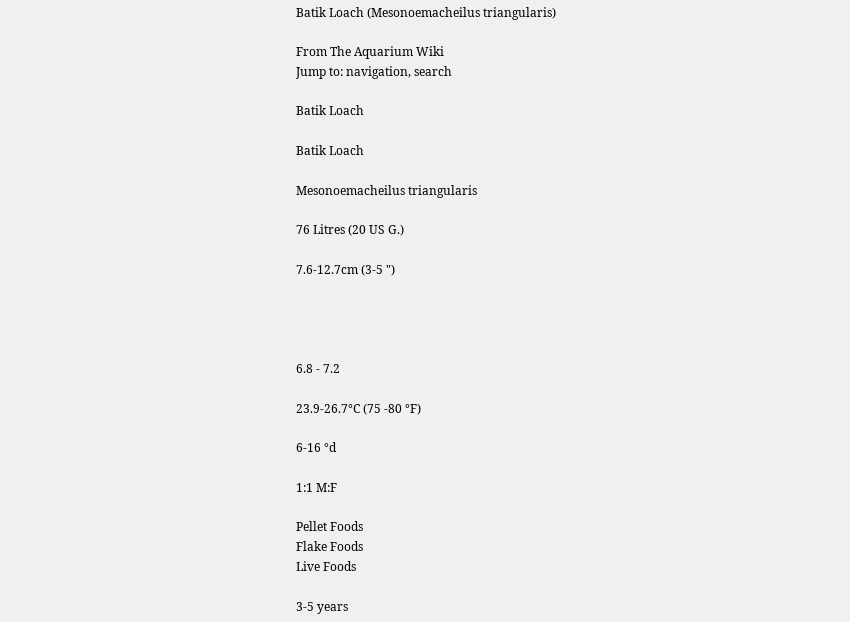Batik Loach (Mesonoemacheilus triangularis)

From The Aquarium Wiki
Jump to: navigation, search

Batik Loach

Batik Loach

Mesonoemacheilus triangularis

76 Litres (20 US G.)

7.6-12.7cm (3-5 ")




6.8 - 7.2

23.9-26.7°C (75 -80 °F)

6-16 °d

1:1 M:F

Pellet Foods
Flake Foods
Live Foods

3-5 years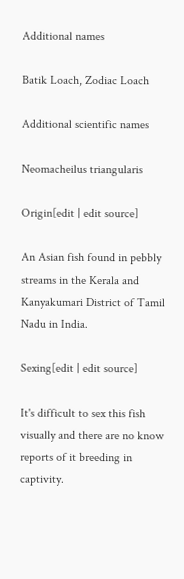Additional names

Batik Loach, Zodiac Loach

Additional scientific names

Neomacheilus triangularis

Origin[edit | edit source]

An Asian fish found in pebbly streams in the Kerala and Kanyakumari District of Tamil Nadu in India.

Sexing[edit | edit source]

It's difficult to sex this fish visually and there are no know reports of it breeding in captivity.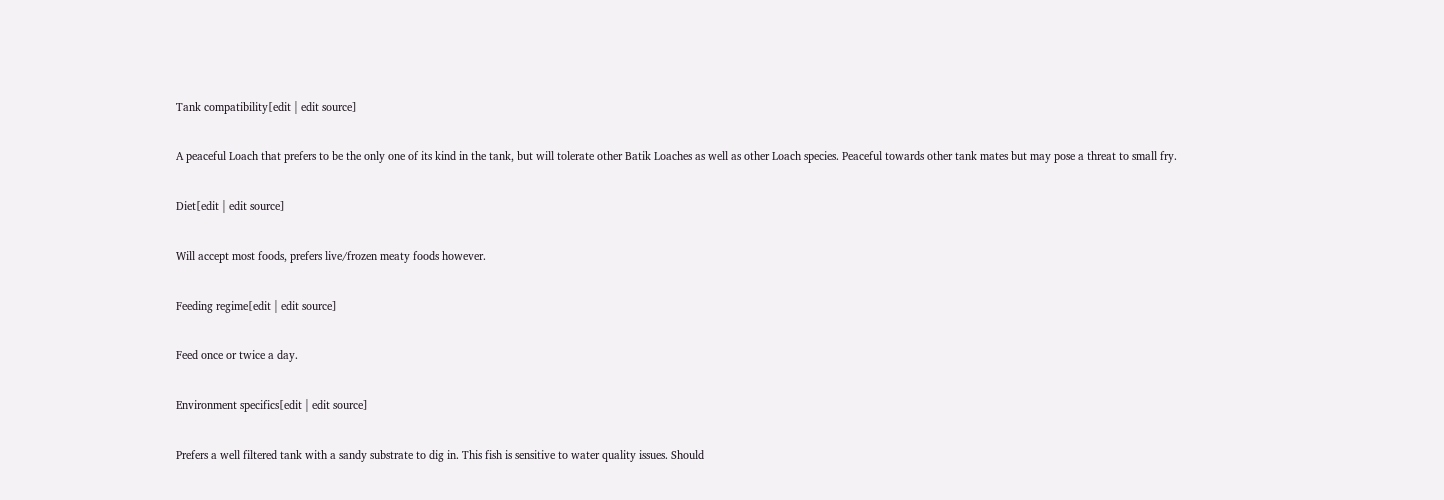Tank compatibility[edit | edit source]

A peaceful Loach that prefers to be the only one of its kind in the tank, but will tolerate other Batik Loaches as well as other Loach species. Peaceful towards other tank mates but may pose a threat to small fry.

Diet[edit | edit source]

Will accept most foods, prefers live/frozen meaty foods however.

Feeding regime[edit | edit source]

Feed once or twice a day.

Environment specifics[edit | edit source]

Prefers a well filtered tank with a sandy substrate to dig in. This fish is sensitive to water quality issues. Should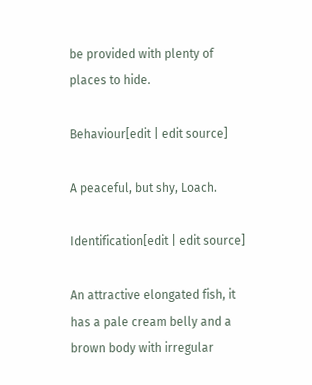be provided with plenty of places to hide.

Behaviour[edit | edit source]

A peaceful, but shy, Loach.

Identification[edit | edit source]

An attractive elongated fish, it has a pale cream belly and a brown body with irregular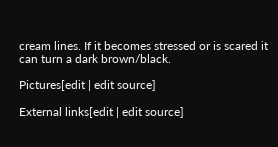cream lines. If it becomes stressed or is scared it can turn a dark brown/black.

Pictures[edit | edit source]

External links[edit | edit source]